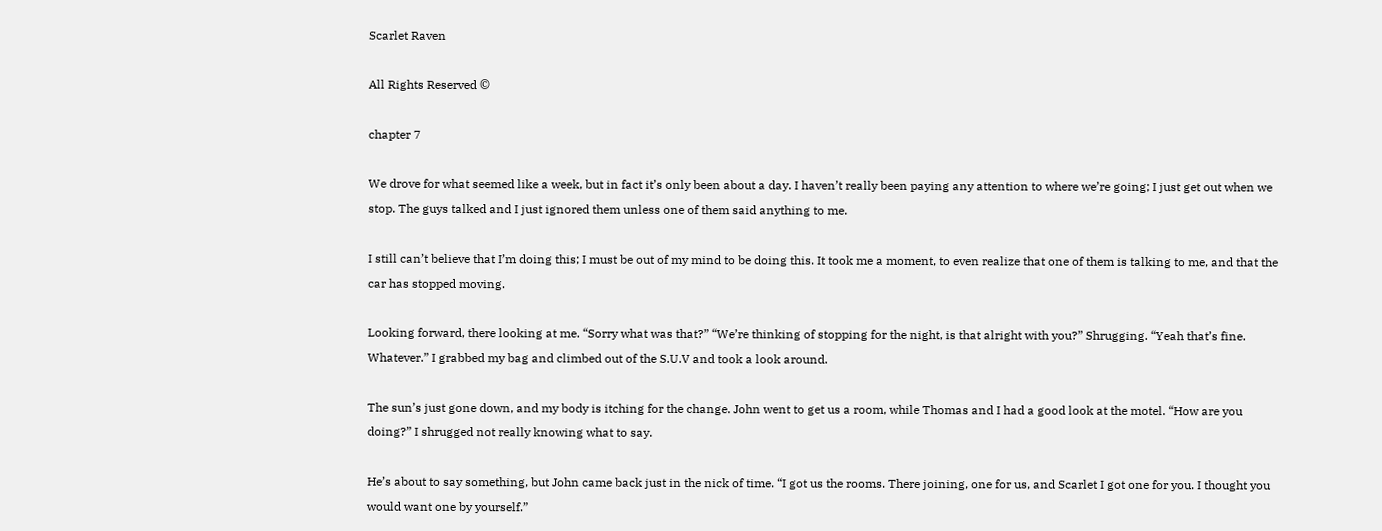Scarlet Raven

All Rights Reserved ©

chapter 7

We drove for what seemed like a week, but in fact it’s only been about a day. I haven’t really been paying any attention to where we’re going; I just get out when we stop. The guys talked and I just ignored them unless one of them said anything to me.

I still can’t believe that I’m doing this; I must be out of my mind to be doing this. It took me a moment, to even realize that one of them is talking to me, and that the car has stopped moving.

Looking forward, there looking at me. “Sorry what was that?” “We’re thinking of stopping for the night, is that alright with you?” Shrugging. “Yeah that’s fine. Whatever.” I grabbed my bag and climbed out of the S.U.V and took a look around.

The sun’s just gone down, and my body is itching for the change. John went to get us a room, while Thomas and I had a good look at the motel. “How are you doing?” I shrugged not really knowing what to say.

He’s about to say something, but John came back just in the nick of time. “I got us the rooms. There joining, one for us, and Scarlet I got one for you. I thought you would want one by yourself.”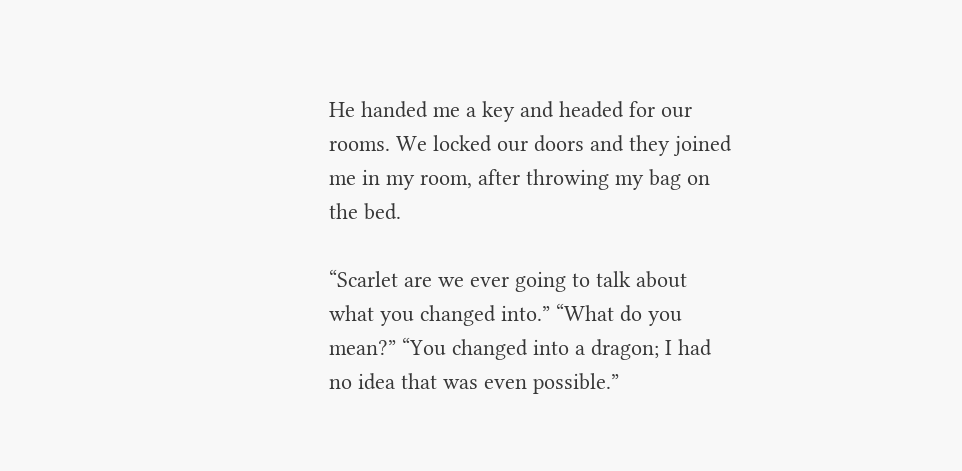He handed me a key and headed for our rooms. We locked our doors and they joined me in my room, after throwing my bag on the bed.

“Scarlet are we ever going to talk about what you changed into.” “What do you mean?” “You changed into a dragon; I had no idea that was even possible.”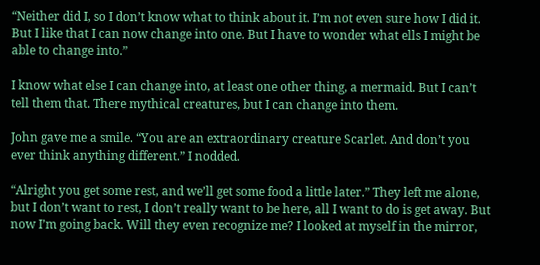“Neither did I, so I don’t know what to think about it. I’m not even sure how I did it. But I like that I can now change into one. But I have to wonder what ells I might be able to change into.”

I know what else I can change into, at least one other thing, a mermaid. But I can’t tell them that. There mythical creatures, but I can change into them.

John gave me a smile. “You are an extraordinary creature Scarlet. And don’t you ever think anything different.” I nodded.

“Alright you get some rest, and we’ll get some food a little later.” They left me alone, but I don’t want to rest, I don’t really want to be here, all I want to do is get away. But now I’m going back. Will they even recognize me? I looked at myself in the mirror,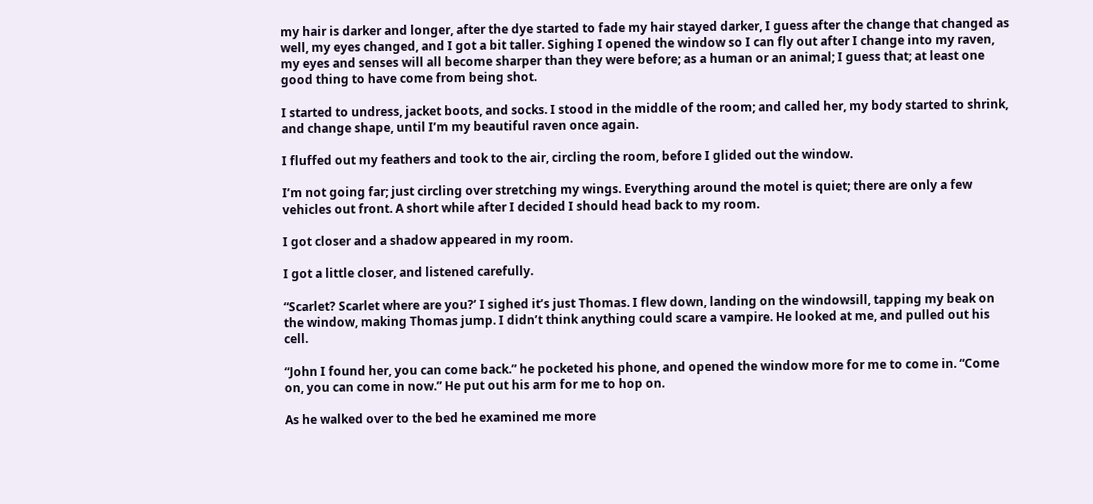my hair is darker and longer, after the dye started to fade my hair stayed darker, I guess after the change that changed as well, my eyes changed, and I got a bit taller. Sighing I opened the window so I can fly out after I change into my raven, my eyes and senses will all become sharper than they were before; as a human or an animal; I guess that; at least one good thing to have come from being shot.

I started to undress, jacket boots, and socks. I stood in the middle of the room; and called her, my body started to shrink, and change shape, until I’m my beautiful raven once again.

I fluffed out my feathers and took to the air, circling the room, before I glided out the window.

I’m not going far; just circling over stretching my wings. Everything around the motel is quiet; there are only a few vehicles out front. A short while after I decided I should head back to my room.

I got closer and a shadow appeared in my room.

I got a little closer, and listened carefully.

“Scarlet? Scarlet where are you?’ I sighed it’s just Thomas. I flew down, landing on the windowsill, tapping my beak on the window, making Thomas jump. I didn’t think anything could scare a vampire. He looked at me, and pulled out his cell.

“John I found her, you can come back.” he pocketed his phone, and opened the window more for me to come in. “Come on, you can come in now.” He put out his arm for me to hop on.

As he walked over to the bed he examined me more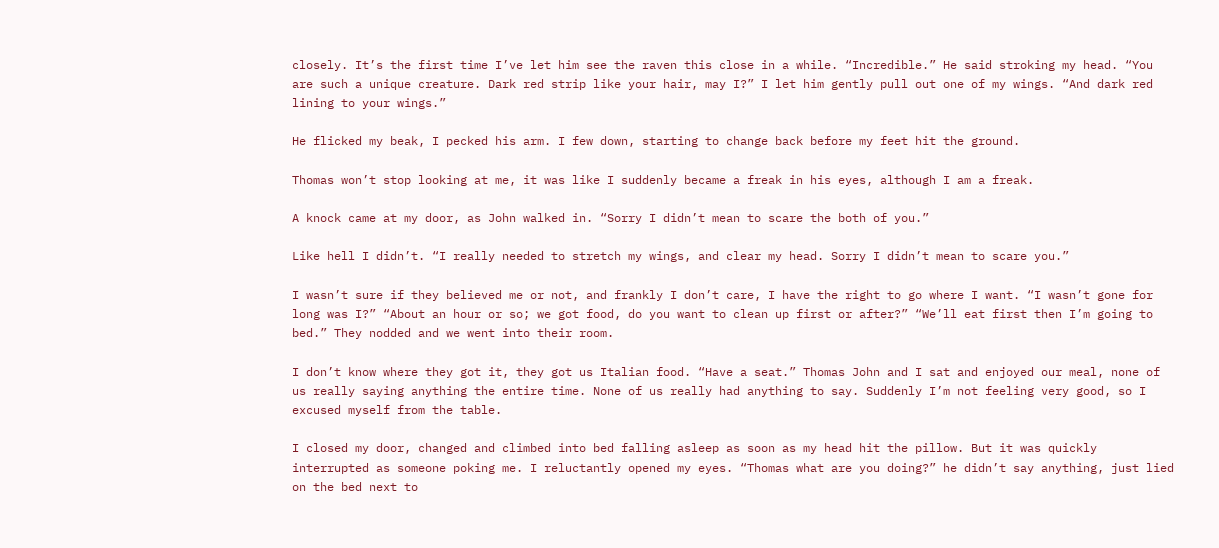closely. It’s the first time I’ve let him see the raven this close in a while. “Incredible.” He said stroking my head. “You are such a unique creature. Dark red strip like your hair, may I?” I let him gently pull out one of my wings. “And dark red lining to your wings.”

He flicked my beak, I pecked his arm. I few down, starting to change back before my feet hit the ground.

Thomas won’t stop looking at me, it was like I suddenly became a freak in his eyes, although I am a freak.

A knock came at my door, as John walked in. “Sorry I didn’t mean to scare the both of you.”

Like hell I didn’t. “I really needed to stretch my wings, and clear my head. Sorry I didn’t mean to scare you.”

I wasn’t sure if they believed me or not, and frankly I don’t care, I have the right to go where I want. “I wasn’t gone for long was I?” “About an hour or so; we got food, do you want to clean up first or after?” “We’ll eat first then I’m going to bed.” They nodded and we went into their room.

I don’t know where they got it, they got us Italian food. “Have a seat.” Thomas John and I sat and enjoyed our meal, none of us really saying anything the entire time. None of us really had anything to say. Suddenly I’m not feeling very good, so I excused myself from the table.

I closed my door, changed and climbed into bed falling asleep as soon as my head hit the pillow. But it was quickly interrupted as someone poking me. I reluctantly opened my eyes. “Thomas what are you doing?” he didn’t say anything, just lied on the bed next to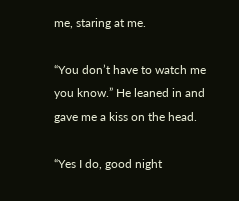me, staring at me.

“You don’t have to watch me you know.” He leaned in and gave me a kiss on the head.

“Yes I do, good night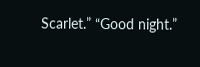Scarlet.” “Good night.”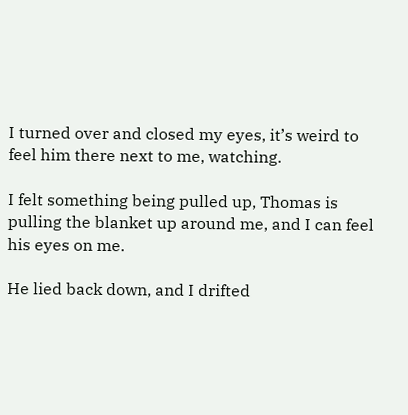I turned over and closed my eyes, it’s weird to feel him there next to me, watching.

I felt something being pulled up, Thomas is pulling the blanket up around me, and I can feel his eyes on me.

He lied back down, and I drifted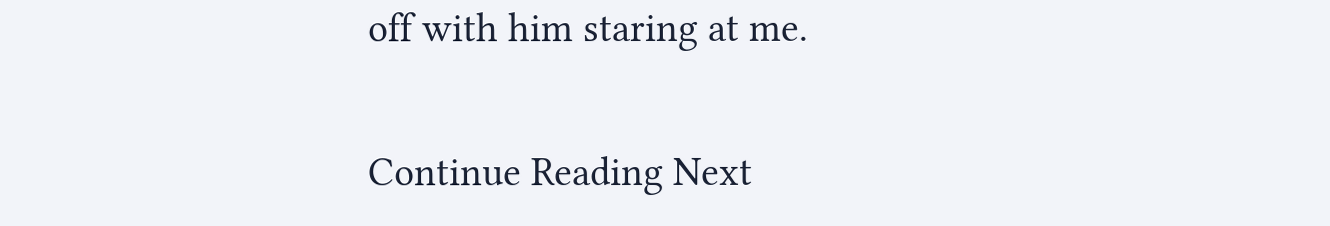off with him staring at me.

Continue Reading Next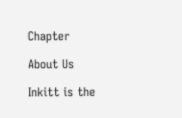Chapter

About Us

Inkitt is the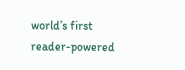world’s first reader-powered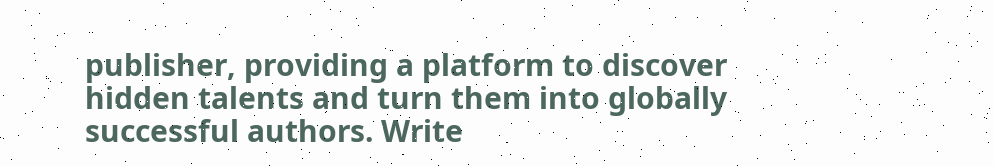publisher, providing a platform to discover hidden talents and turn them into globally successful authors. Write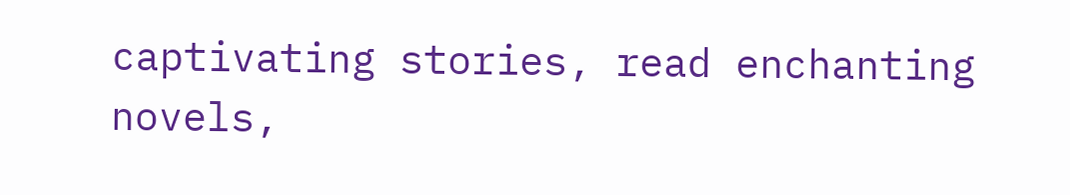captivating stories, read enchanting novels,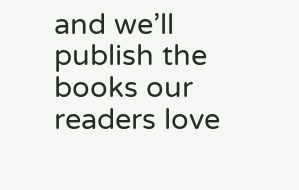and we’ll publish the books our readers love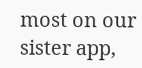most on our sister app,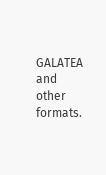GALATEA and other formats.